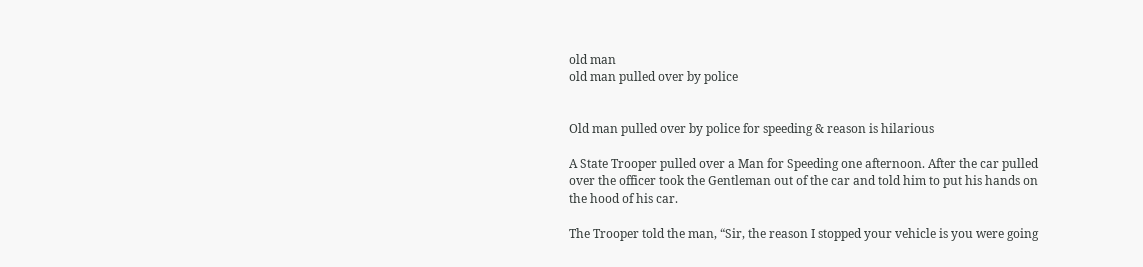old man
old man pulled over by police


Old man pulled over by police for speeding & reason is hilarious

A State Trooper pulled over a Man for Speeding one afternoon. After the car pulled over the officer took the Gentleman out of the car and told him to put his hands on the hood of his car.

The Trooper told the man, “Sir, the reason I stopped your vehicle is you were going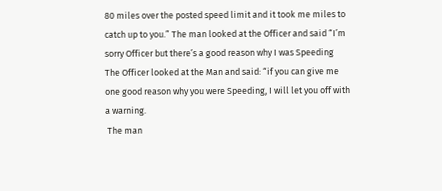80 miles over the posted speed limit and it took me miles to catch up to you.” The man looked at the Officer and said “I’m sorry Officer but there’s a good reason why I was Speeding
The Officer looked at the Man and said: “if you can give me one good reason why you were Speeding, I will let you off with a warning.
 The man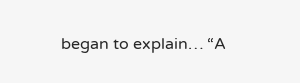began to explain… “A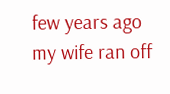few years ago my wife ran off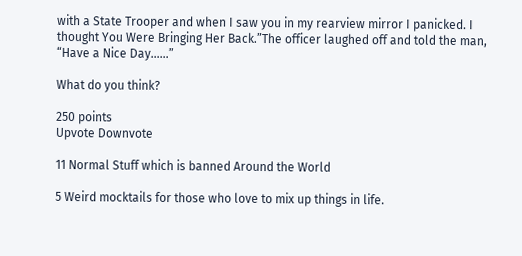with a State Trooper and when I saw you in my rearview mirror I panicked. I thought You Were Bringing Her Back.”The officer laughed off and told the man, “Have a Nice Day……”

What do you think?

250 points
Upvote Downvote

11 Normal Stuff which is banned Around the World

5 Weird mocktails for those who love to mix up things in life.